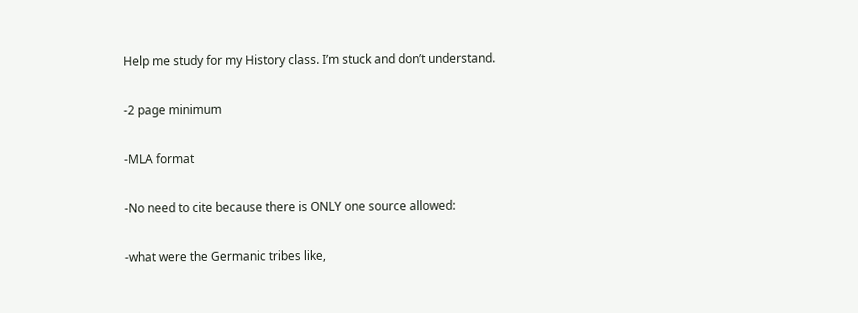Help me study for my History class. I’m stuck and don’t understand.

-2 page minimum

-MLA format

-No need to cite because there is ONLY one source allowed:

-what were the Germanic tribes like,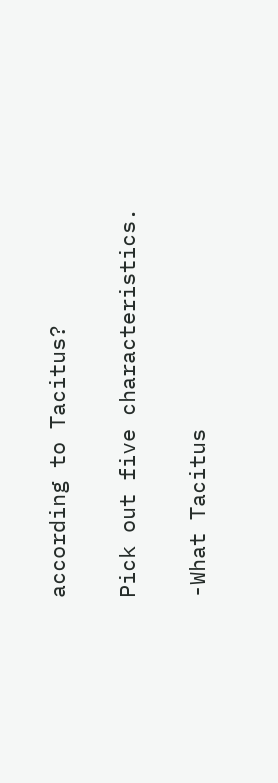according to Tacitus?

Pick out five characteristics.

-What Tacitus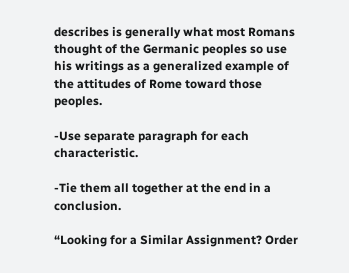describes is generally what most Romans thought of the Germanic peoples so use his writings as a generalized example of the attitudes of Rome toward those peoples.

-Use separate paragraph for each characteristic.

-Tie them all together at the end in a conclusion.

“Looking for a Similar Assignment? Order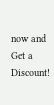now and Get a Discount!